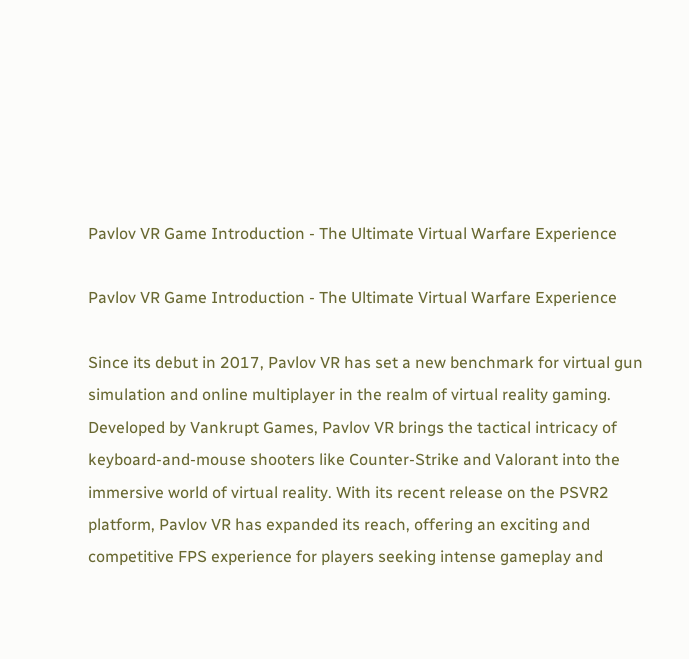Pavlov VR Game Introduction - The Ultimate Virtual Warfare Experience

Pavlov VR Game Introduction - The Ultimate Virtual Warfare Experience

Since its debut in 2017, Pavlov VR has set a new benchmark for virtual gun simulation and online multiplayer in the realm of virtual reality gaming. Developed by Vankrupt Games, Pavlov VR brings the tactical intricacy of keyboard-and-mouse shooters like Counter-Strike and Valorant into the immersive world of virtual reality. With its recent release on the PSVR2 platform, Pavlov VR has expanded its reach, offering an exciting and competitive FPS experience for players seeking intense gameplay and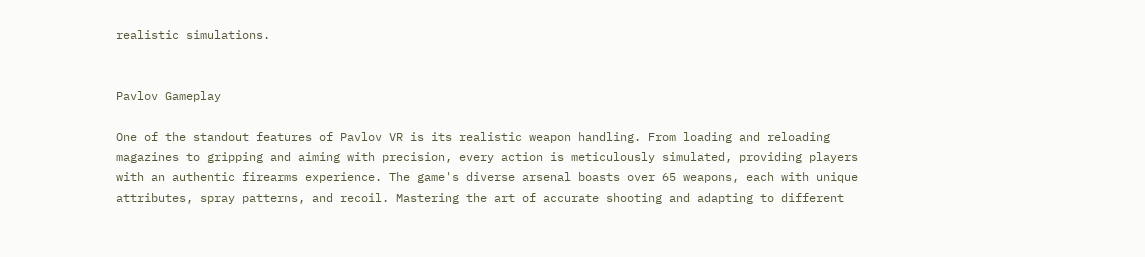realistic simulations.


Pavlov Gameplay

One of the standout features of Pavlov VR is its realistic weapon handling. From loading and reloading magazines to gripping and aiming with precision, every action is meticulously simulated, providing players with an authentic firearms experience. The game's diverse arsenal boasts over 65 weapons, each with unique attributes, spray patterns, and recoil. Mastering the art of accurate shooting and adapting to different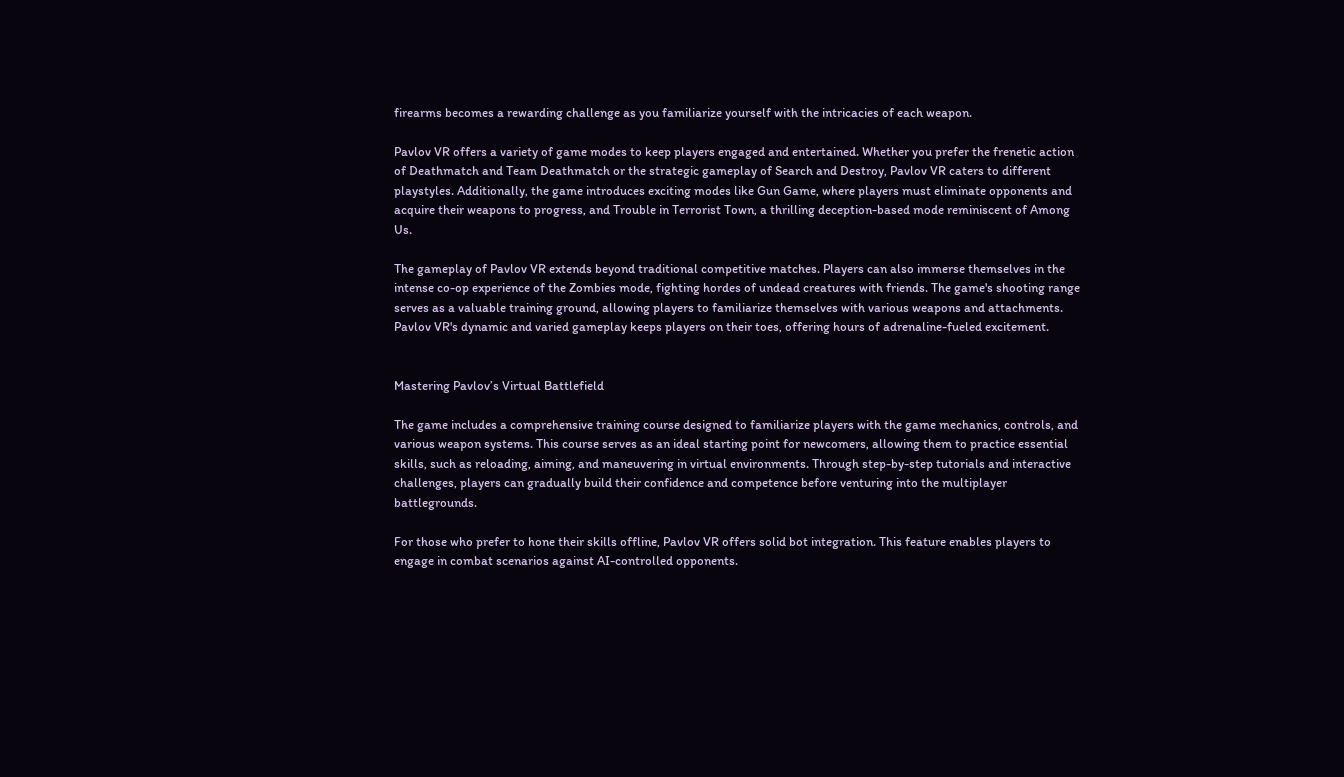firearms becomes a rewarding challenge as you familiarize yourself with the intricacies of each weapon.

Pavlov VR offers a variety of game modes to keep players engaged and entertained. Whether you prefer the frenetic action of Deathmatch and Team Deathmatch or the strategic gameplay of Search and Destroy, Pavlov VR caters to different playstyles. Additionally, the game introduces exciting modes like Gun Game, where players must eliminate opponents and acquire their weapons to progress, and Trouble in Terrorist Town, a thrilling deception-based mode reminiscent of Among Us.

The gameplay of Pavlov VR extends beyond traditional competitive matches. Players can also immerse themselves in the intense co-op experience of the Zombies mode, fighting hordes of undead creatures with friends. The game's shooting range serves as a valuable training ground, allowing players to familiarize themselves with various weapons and attachments. Pavlov VR's dynamic and varied gameplay keeps players on their toes, offering hours of adrenaline-fueled excitement.


Mastering Pavlov’s Virtual Battlefield

The game includes a comprehensive training course designed to familiarize players with the game mechanics, controls, and various weapon systems. This course serves as an ideal starting point for newcomers, allowing them to practice essential skills, such as reloading, aiming, and maneuvering in virtual environments. Through step-by-step tutorials and interactive challenges, players can gradually build their confidence and competence before venturing into the multiplayer battlegrounds.

For those who prefer to hone their skills offline, Pavlov VR offers solid bot integration. This feature enables players to engage in combat scenarios against AI-controlled opponents.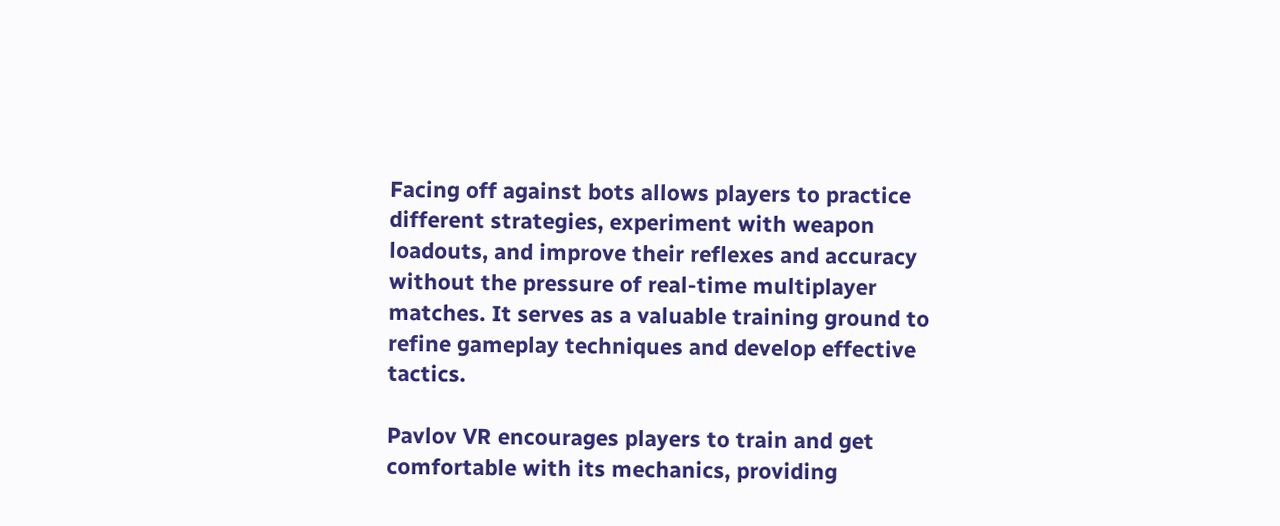Facing off against bots allows players to practice different strategies, experiment with weapon loadouts, and improve their reflexes and accuracy without the pressure of real-time multiplayer matches. It serves as a valuable training ground to refine gameplay techniques and develop effective tactics.

Pavlov VR encourages players to train and get comfortable with its mechanics, providing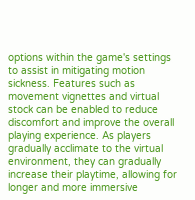options within the game's settings to assist in mitigating motion sickness. Features such as movement vignettes and virtual stock can be enabled to reduce discomfort and improve the overall playing experience. As players gradually acclimate to the virtual environment, they can gradually increase their playtime, allowing for longer and more immersive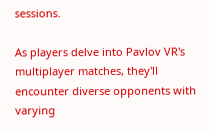sessions.

As players delve into Pavlov VR's multiplayer matches, they'll encounter diverse opponents with varying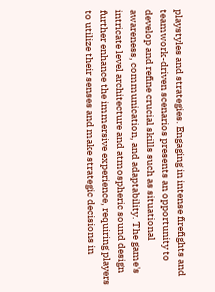playstyles and strategies. Engaging in intense firefights and teamwork-driven scenarios presents an opportunity to develop and refine crucial skills such as situational awareness, communication, and adaptability. The game's intricate level architecture and atmospheric sound design further enhance the immersive experience, requiring players to utilize their senses and make strategic decisions in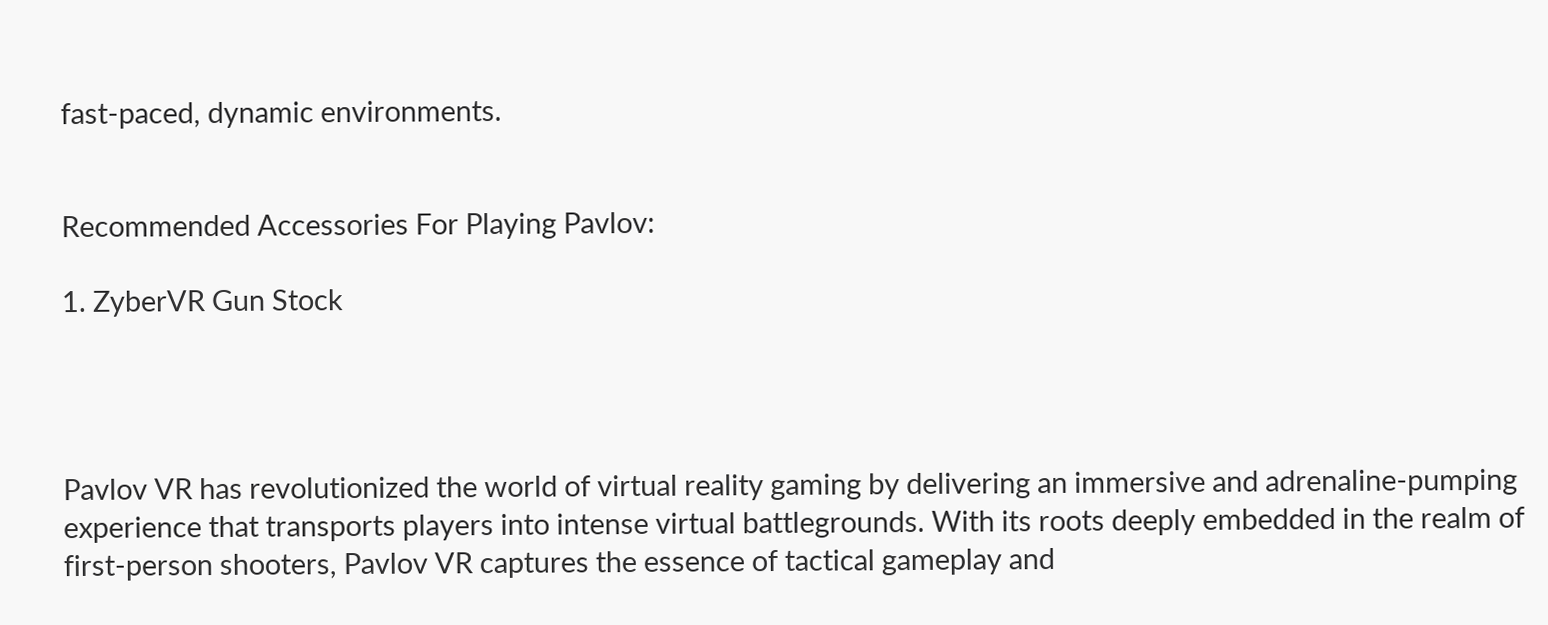fast-paced, dynamic environments.


Recommended Accessories For Playing Pavlov:

1. ZyberVR Gun Stock




Pavlov VR has revolutionized the world of virtual reality gaming by delivering an immersive and adrenaline-pumping experience that transports players into intense virtual battlegrounds. With its roots deeply embedded in the realm of first-person shooters, Pavlov VR captures the essence of tactical gameplay and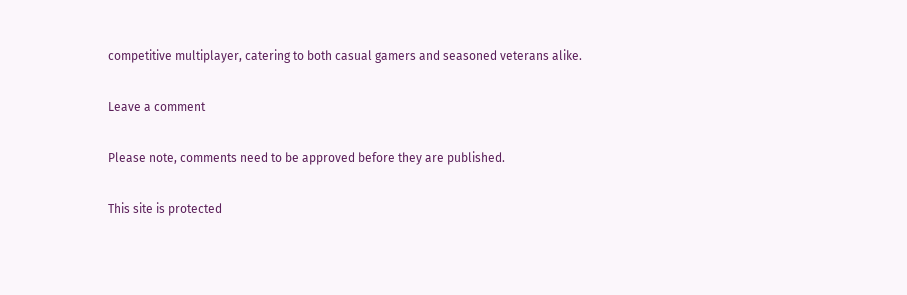competitive multiplayer, catering to both casual gamers and seasoned veterans alike.

Leave a comment

Please note, comments need to be approved before they are published.

This site is protected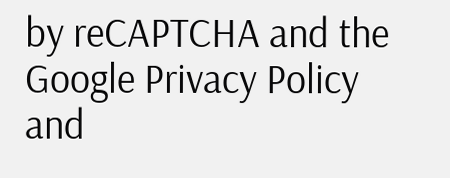by reCAPTCHA and the Google Privacy Policy and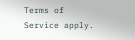Terms of Service apply.